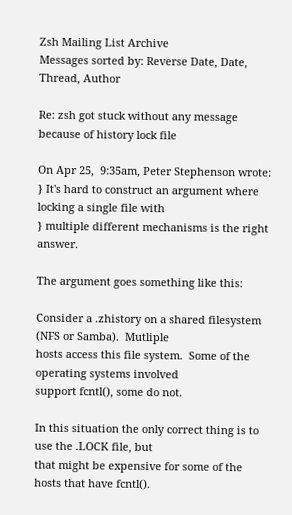Zsh Mailing List Archive
Messages sorted by: Reverse Date, Date, Thread, Author

Re: zsh got stuck without any message because of history lock file

On Apr 25,  9:35am, Peter Stephenson wrote:
} It's hard to construct an argument where locking a single file with
} multiple different mechanisms is the right answer.

The argument goes something like this:

Consider a .zhistory on a shared filesystem (NFS or Samba).  Mutliple
hosts access this file system.  Some of the operating systems involved
support fcntl(), some do not.

In this situation the only correct thing is to use the .LOCK file, but
that might be expensive for some of the hosts that have fcntl().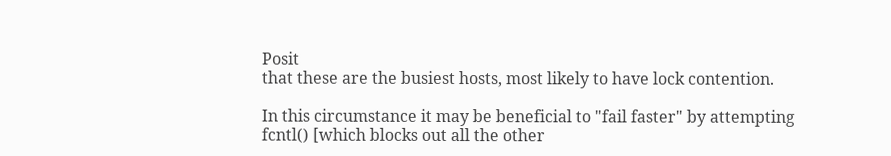Posit
that these are the busiest hosts, most likely to have lock contention.

In this circumstance it may be beneficial to "fail faster" by attempting
fcntl() [which blocks out all the other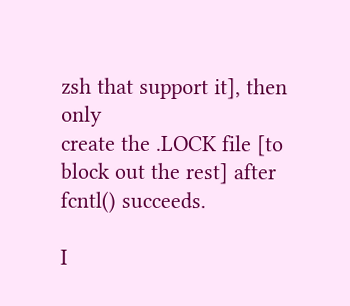zsh that support it], then only
create the .LOCK file [to block out the rest] after fcntl() succeeds.

I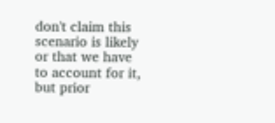don't claim this scenario is likely or that we have to account for it,
but prior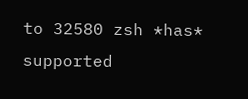to 32580 zsh *has* supported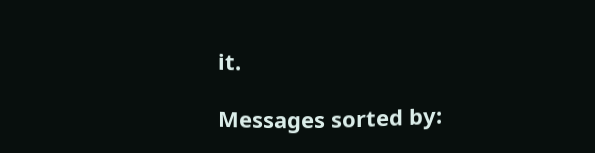it.

Messages sorted by: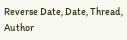Reverse Date, Date, Thread, Author